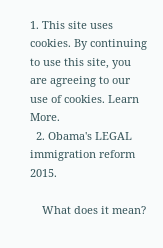1. This site uses cookies. By continuing to use this site, you are agreeing to our use of cookies. Learn More.
  2. Obama's LEGAL immigration reform 2015.

    What does it mean?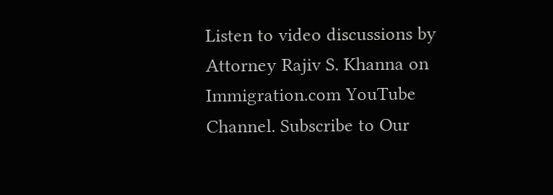Listen to video discussions by Attorney Rajiv S. Khanna on Immigration.com YouTube Channel. Subscribe to Our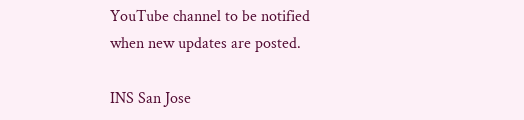YouTube channel to be notified when new updates are posted.

INS San Jose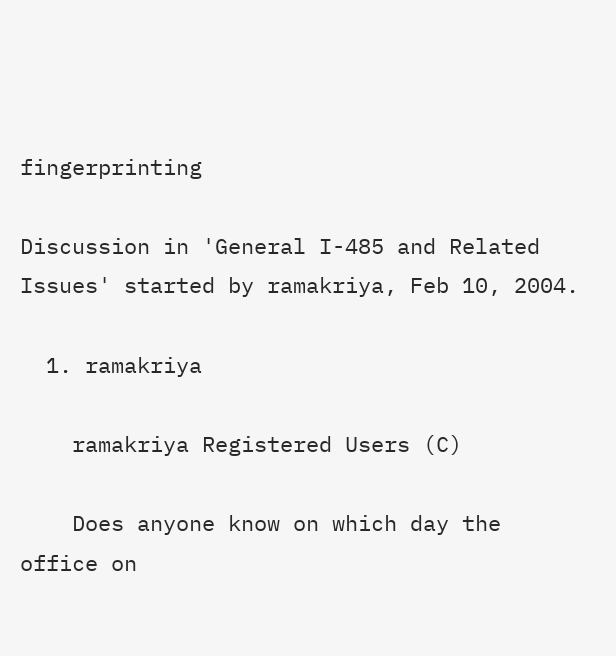fingerprinting

Discussion in 'General I-485 and Related Issues' started by ramakriya, Feb 10, 2004.

  1. ramakriya

    ramakriya Registered Users (C)

    Does anyone know on which day the office on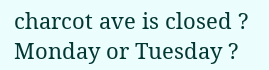charcot ave is closed ? Monday or Tuesday ?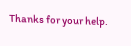Thanks for your help.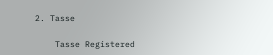2. Tasse

    Tasse Registered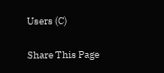Users (C)

Share This Page